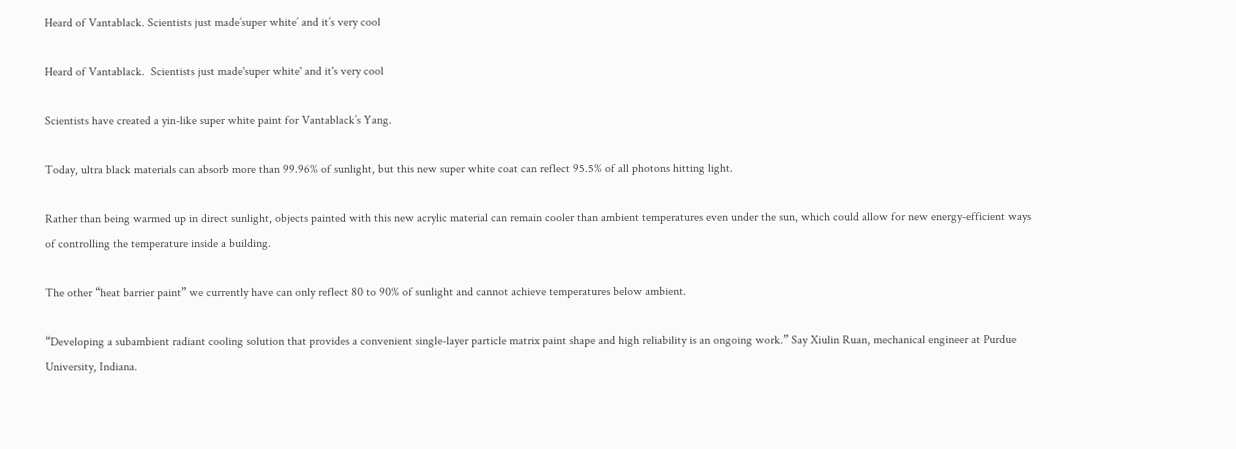Heard of Vantablack. Scientists just made’super white’ and it’s very cool

Heard of Vantablack.  Scientists just made'super white' and it's very cool

Scientists have created a yin-like super white paint for Vantablack’s Yang.

Today, ultra black materials can absorb more than 99.96% of sunlight, but this new super white coat can reflect 95.5% of all photons hitting light.

Rather than being warmed up in direct sunlight, objects painted with this new acrylic material can remain cooler than ambient temperatures even under the sun, which could allow for new energy-efficient ways of controlling the temperature inside a building.

The other “heat barrier paint” we currently have can only reflect 80 to 90% of sunlight and cannot achieve temperatures below ambient.

“Developing a subambient radiant cooling solution that provides a convenient single-layer particle matrix paint shape and high reliability is an ongoing work.” Say Xiulin Ruan, mechanical engineer at Purdue University, Indiana.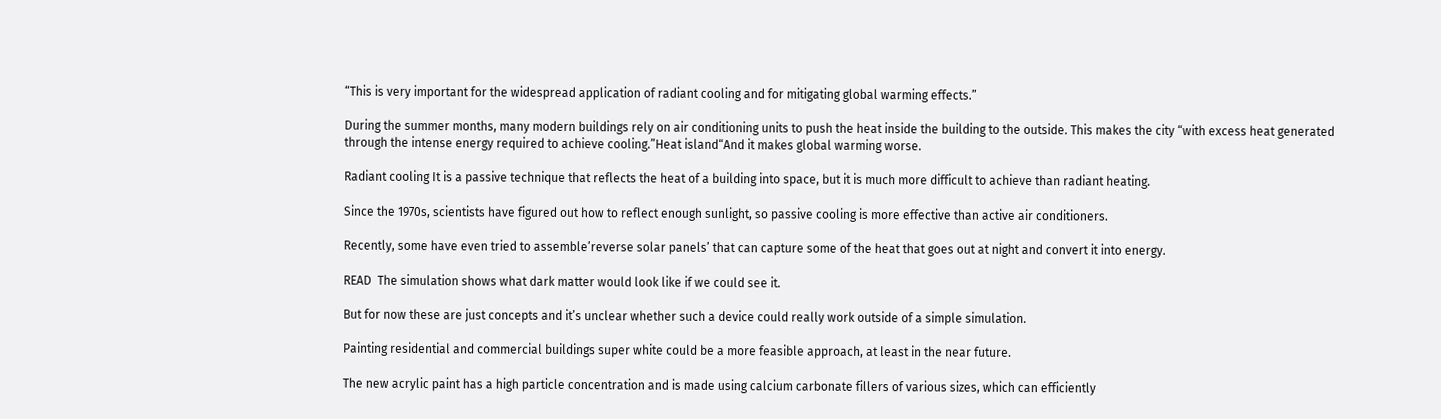“This is very important for the widespread application of radiant cooling and for mitigating global warming effects.”

During the summer months, many modern buildings rely on air conditioning units to push the heat inside the building to the outside. This makes the city “with excess heat generated through the intense energy required to achieve cooling.”Heat island“And it makes global warming worse.

Radiant cooling It is a passive technique that reflects the heat of a building into space, but it is much more difficult to achieve than radiant heating.

Since the 1970s, scientists have figured out how to reflect enough sunlight, so passive cooling is more effective than active air conditioners.

Recently, some have even tried to assemble’reverse solar panels’ that can capture some of the heat that goes out at night and convert it into energy.

READ  The simulation shows what dark matter would look like if we could see it.

But for now these are just concepts and it’s unclear whether such a device could really work outside of a simple simulation.

Painting residential and commercial buildings super white could be a more feasible approach, at least in the near future.

The new acrylic paint has a high particle concentration and is made using calcium carbonate fillers of various sizes, which can efficiently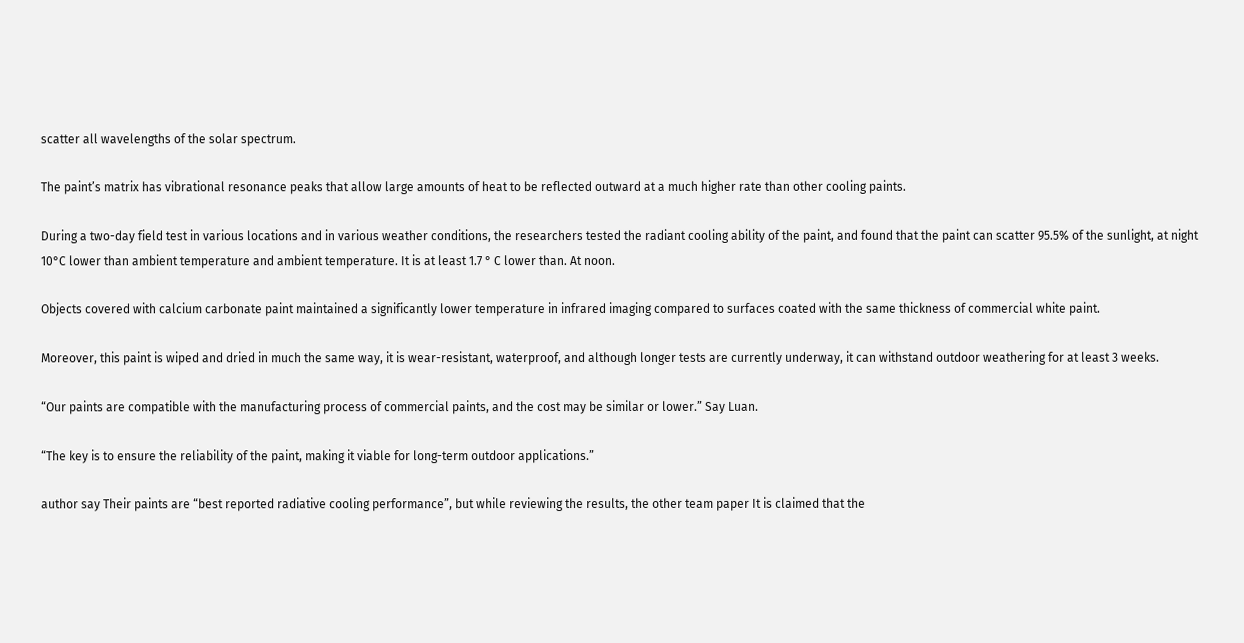scatter all wavelengths of the solar spectrum.

The paint’s matrix has vibrational resonance peaks that allow large amounts of heat to be reflected outward at a much higher rate than other cooling paints.

During a two-day field test in various locations and in various weather conditions, the researchers tested the radiant cooling ability of the paint, and found that the paint can scatter 95.5% of the sunlight, at night 10°C lower than ambient temperature and ambient temperature. It is at least 1.7 ° C lower than. At noon.

Objects covered with calcium carbonate paint maintained a significantly lower temperature in infrared imaging compared to surfaces coated with the same thickness of commercial white paint.

Moreover, this paint is wiped and dried in much the same way, it is wear-resistant, waterproof, and although longer tests are currently underway, it can withstand outdoor weathering for at least 3 weeks.

“Our paints are compatible with the manufacturing process of commercial paints, and the cost may be similar or lower.” Say Luan.

“The key is to ensure the reliability of the paint, making it viable for long-term outdoor applications.”

author say Their paints are “best reported radiative cooling performance”, but while reviewing the results, the other team paper It is claimed that the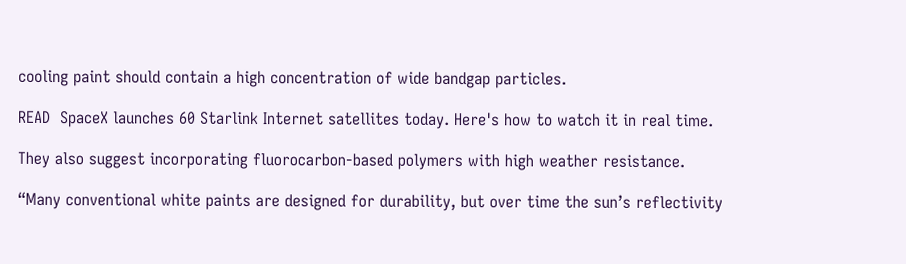cooling paint should contain a high concentration of wide bandgap particles.

READ  SpaceX launches 60 Starlink Internet satellites today. Here's how to watch it in real time.

They also suggest incorporating fluorocarbon-based polymers with high weather resistance.

“Many conventional white paints are designed for durability, but over time the sun’s reflectivity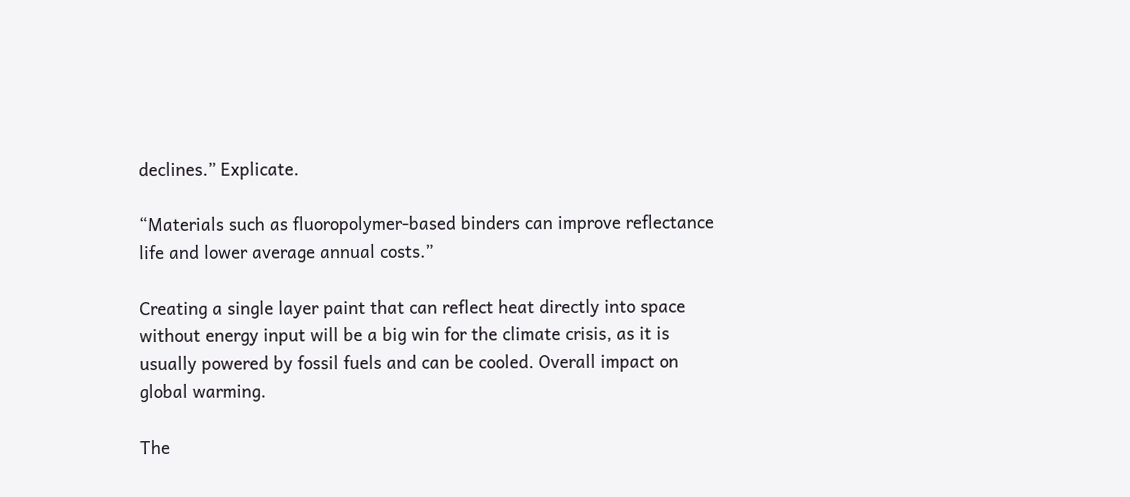declines.” Explicate.

“Materials such as fluoropolymer-based binders can improve reflectance life and lower average annual costs.”

Creating a single layer paint that can reflect heat directly into space without energy input will be a big win for the climate crisis, as it is usually powered by fossil fuels and can be cooled. Overall impact on global warming.

The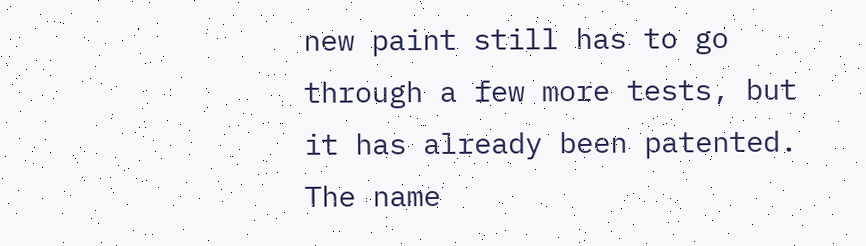new paint still has to go through a few more tests, but it has already been patented. The name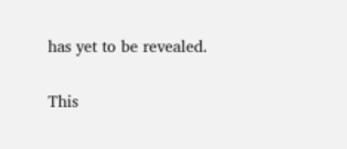has yet to be revealed.

This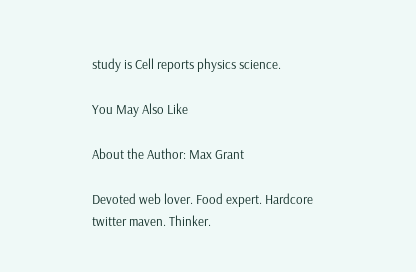study is Cell reports physics science.

You May Also Like

About the Author: Max Grant

Devoted web lover. Food expert. Hardcore twitter maven. Thinker.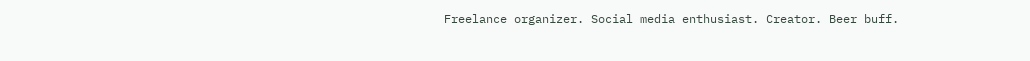Freelance organizer. Social media enthusiast. Creator. Beer buff.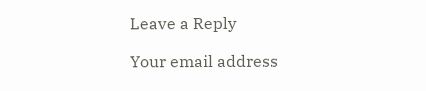Leave a Reply

Your email address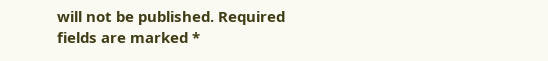will not be published. Required fields are marked *